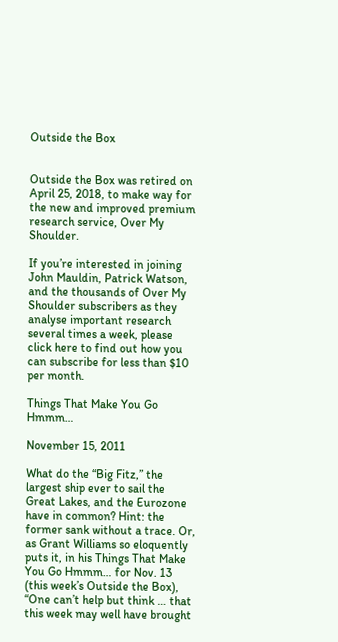Outside the Box


Outside the Box was retired on April 25, 2018, to make way for the new and improved premium research service, Over My Shoulder.

If you’re interested in joining John Mauldin, Patrick Watson, and the thousands of Over My Shoulder subscribers as they analyse important research several times a week, please click here to find out how you can subscribe for less than $10 per month.

Things That Make You Go Hmmm…

November 15, 2011

What do the “Big Fitz,” the largest ship ever to sail the Great Lakes, and the Eurozone have in common? Hint: the former sank without a trace. Or, as Grant Williams so eloquently puts it, in his Things That Make You Go Hmmm… for Nov. 13 (this week’s Outside the Box), “One can’t help but think … that this week may well have brought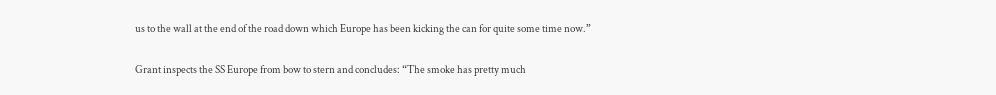us to the wall at the end of the road down which Europe has been kicking the can for quite some time now.”

Grant inspects the SS Europe from bow to stern and concludes: “The smoke has pretty much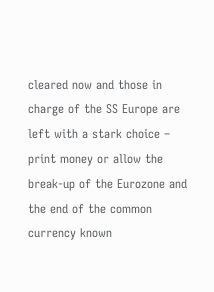cleared now and those in charge of the SS Europe are left with a stark choice – print money or allow the break-up of the Eurozone and the end of the common currency known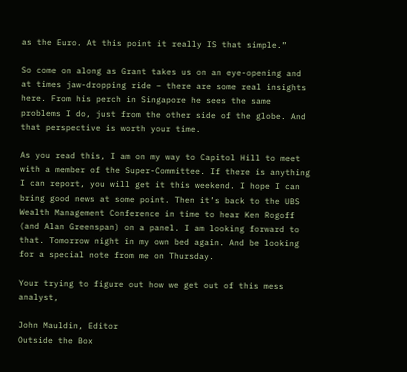as the Euro. At this point it really IS that simple.”

So come on along as Grant takes us on an eye-opening and at times jaw-dropping ride – there are some real insights here. From his perch in Singapore he sees the same problems I do, just from the other side of the globe. And that perspective is worth your time.

As you read this, I am on my way to Capitol Hill to meet with a member of the Super-Committee. If there is anything I can report, you will get it this weekend. I hope I can bring good news at some point. Then it’s back to the UBS Wealth Management Conference in time to hear Ken Rogoff (and Alan Greenspan) on a panel. I am looking forward to that. Tomorrow night in my own bed again. And be looking for a special note from me on Thursday.

Your trying to figure out how we get out of this mess analyst,

John Mauldin, Editor
Outside the Box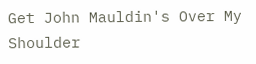Get John Mauldin's Over My Shoulder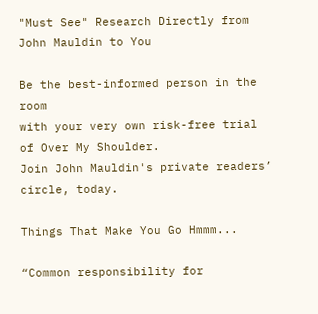"Must See" Research Directly from John Mauldin to You

Be the best-informed person in the room
with your very own risk-free trial of Over My Shoulder.
Join John Mauldin's private readers’ circle, today.

Things That Make You Go Hmmm...

“Common responsibility for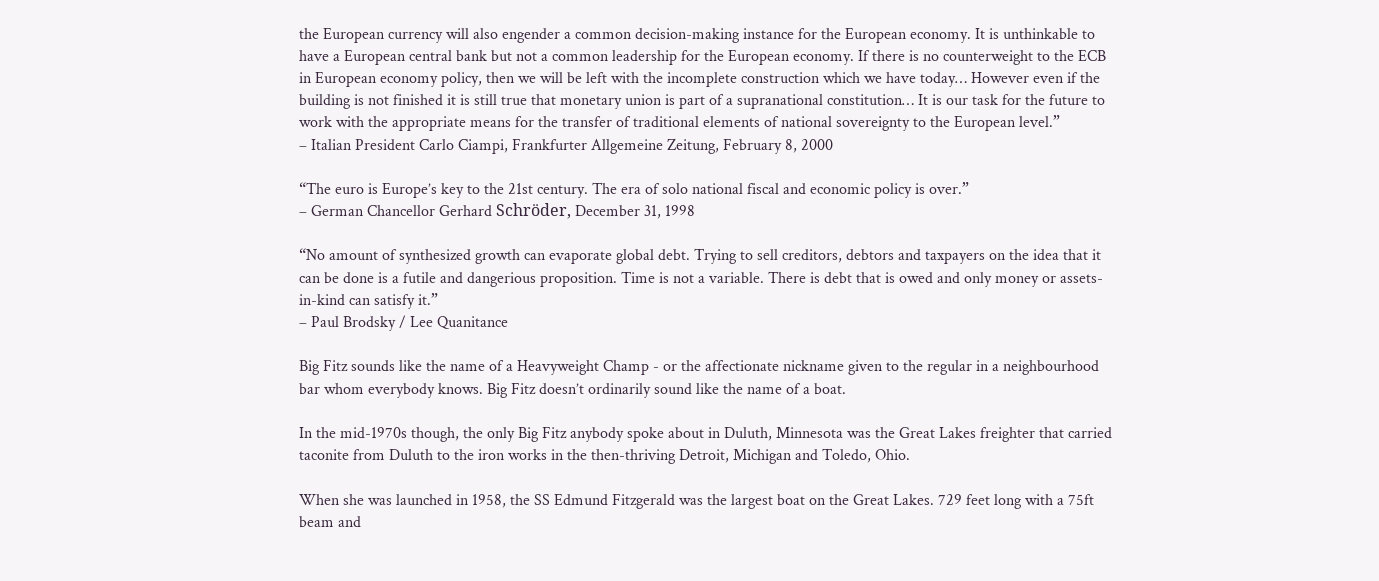the European currency will also engender a common decision-making instance for the European economy. It is unthinkable to have a European central bank but not a common leadership for the European economy. If there is no counterweight to the ECB in European economy policy, then we will be left with the incomplete construction which we have today… However even if the building is not finished it is still true that monetary union is part of a supranational constitution… It is our task for the future to work with the appropriate means for the transfer of traditional elements of national sovereignty to the European level.”
– Italian President Carlo Ciampi, Frankfurter Allgemeine Zeitung, February 8, 2000

“The euro is Europe’s key to the 21st century. The era of solo national fiscal and economic policy is over.”
– German Chancellor Gerhard Schröder, December 31, 1998

“No amount of synthesized growth can evaporate global debt. Trying to sell creditors, debtors and taxpayers on the idea that it can be done is a futile and dangerious proposition. Time is not a variable. There is debt that is owed and only money or assets-in-kind can satisfy it.”
– Paul Brodsky / Lee Quanitance

Big Fitz sounds like the name of a Heavyweight Champ - or the affectionate nickname given to the regular in a neighbourhood bar whom everybody knows. Big Fitz doesn’t ordinarily sound like the name of a boat.

In the mid-1970s though, the only Big Fitz anybody spoke about in Duluth, Minnesota was the Great Lakes freighter that carried taconite from Duluth to the iron works in the then-thriving Detroit, Michigan and Toledo, Ohio.

When she was launched in 1958, the SS Edmund Fitzgerald was the largest boat on the Great Lakes. 729 feet long with a 75ft beam and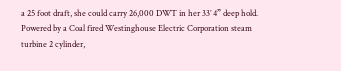a 25 foot draft, she could carry 26,000 DWT in her 33’ 4” deep hold. Powered by a Coal fired Westinghouse Electric Corporation steam turbine 2 cylinder,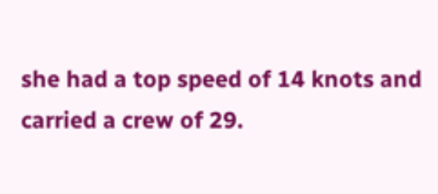she had a top speed of 14 knots and carried a crew of 29.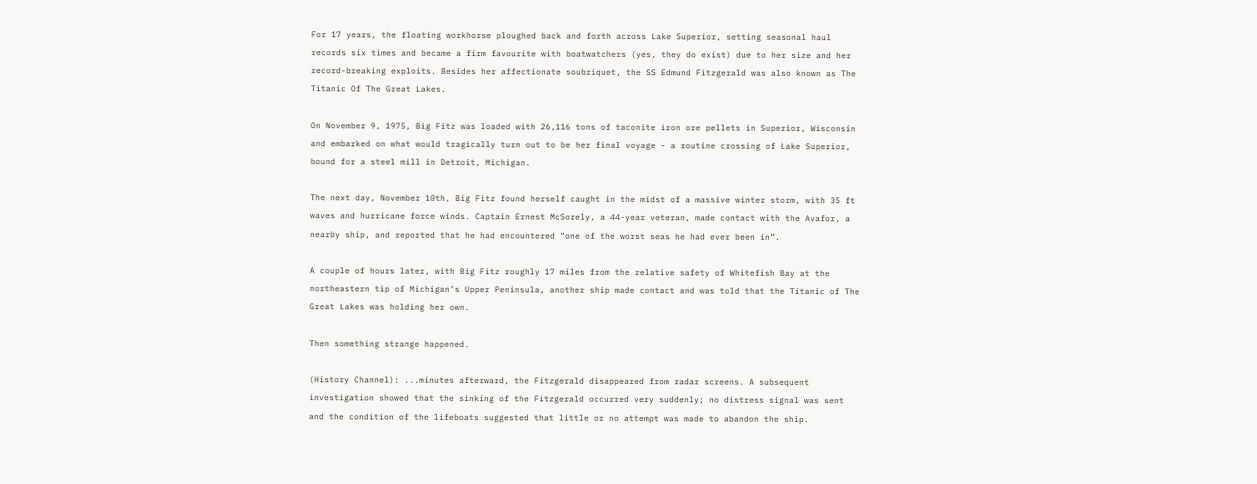For 17 years, the floating workhorse ploughed back and forth across Lake Superior, setting seasonal haul records six times and became a firm favourite with boatwatchers (yes, they do exist) due to her size and her record-breaking exploits. Besides her affectionate soubriquet, the SS Edmund Fitzgerald was also known as The Titanic Of The Great Lakes.

On November 9, 1975, Big Fitz was loaded with 26,116 tons of taconite iron ore pellets in Superior, Wisconsin and embarked on what would tragically turn out to be her final voyage - a routine crossing of Lake Superior, bound for a steel mill in Detroit, Michigan.

The next day, November 10th, Big Fitz found herself caught in the midst of a massive winter storm, with 35 ft waves and hurricane force winds. Captain Ernest McSorely, a 44-year veteran, made contact with the Avafor, a nearby ship, and reported that he had encountered “one of the worst seas he had ever been in”.

A couple of hours later, with Big Fitz roughly 17 miles from the relative safety of Whitefish Bay at the northeastern tip of Michigan’s Upper Peninsula, another ship made contact and was told that the Titanic of The Great Lakes was holding her own.

Then something strange happened.

(History Channel): ...minutes afterward, the Fitzgerald disappeared from radar screens. A subsequent investigation showed that the sinking of the Fitzgerald occurred very suddenly; no distress signal was sent and the condition of the lifeboats suggested that little or no attempt was made to abandon the ship.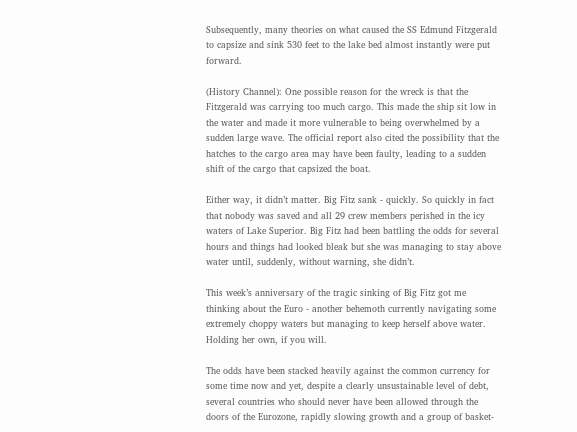Subsequently, many theories on what caused the SS Edmund Fitzgerald to capsize and sink 530 feet to the lake bed almost instantly were put forward.

(History Channel): One possible reason for the wreck is that the Fitzgerald was carrying too much cargo. This made the ship sit low in the water and made it more vulnerable to being overwhelmed by a sudden large wave. The official report also cited the possibility that the hatches to the cargo area may have been faulty, leading to a sudden shift of the cargo that capsized the boat.

Either way, it didn’t matter. Big Fitz sank - quickly. So quickly in fact that nobody was saved and all 29 crew members perished in the icy waters of Lake Superior. Big Fitz had been battling the odds for several hours and things had looked bleak but she was managing to stay above water until, suddenly, without warning, she didn’t.

This week’s anniversary of the tragic sinking of Big Fitz got me thinking about the Euro - another behemoth currently navigating some extremely choppy waters but managing to keep herself above water. Holding her own, if you will.

The odds have been stacked heavily against the common currency for some time now and yet, despite a clearly unsustainable level of debt, several countries who should never have been allowed through the doors of the Eurozone, rapidly slowing growth and a group of basket-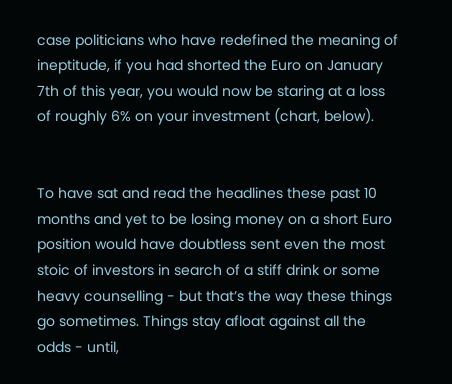case politicians who have redefined the meaning of ineptitude, if you had shorted the Euro on January 7th of this year, you would now be staring at a loss of roughly 6% on your investment (chart, below).


To have sat and read the headlines these past 10 months and yet to be losing money on a short Euro position would have doubtless sent even the most stoic of investors in search of a stiff drink or some heavy counselling - but that’s the way these things go sometimes. Things stay afloat against all the odds - until,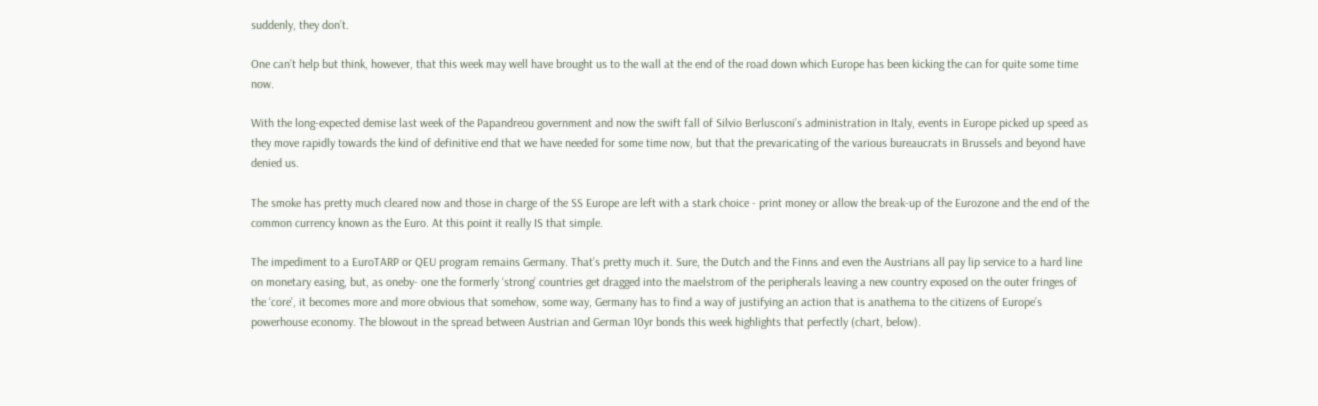suddenly, they don’t.

One can’t help but think, however, that this week may well have brought us to the wall at the end of the road down which Europe has been kicking the can for quite some time now.

With the long-expected demise last week of the Papandreou government and now the swift fall of Silvio Berlusconi’s administration in Italy, events in Europe picked up speed as they move rapidly towards the kind of definitive end that we have needed for some time now, but that the prevaricating of the various bureaucrats in Brussels and beyond have denied us.

The smoke has pretty much cleared now and those in charge of the SS Europe are left with a stark choice - print money or allow the break-up of the Eurozone and the end of the common currency known as the Euro. At this point it really IS that simple.

The impediment to a EuroTARP or QEU program remains Germany. That’s pretty much it. Sure, the Dutch and the Finns and even the Austrians all pay lip service to a hard line on monetary easing, but, as oneby- one the formerly ‘strong’ countries get dragged into the maelstrom of the peripherals leaving a new country exposed on the outer fringes of the ‘core’, it becomes more and more obvious that somehow, some way, Germany has to find a way of justifying an action that is anathema to the citizens of Europe’s powerhouse economy. The blowout in the spread between Austrian and German 10yr bonds this week highlights that perfectly (chart, below).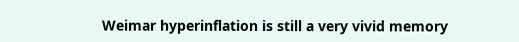Weimar hyperinflation is still a very vivid memory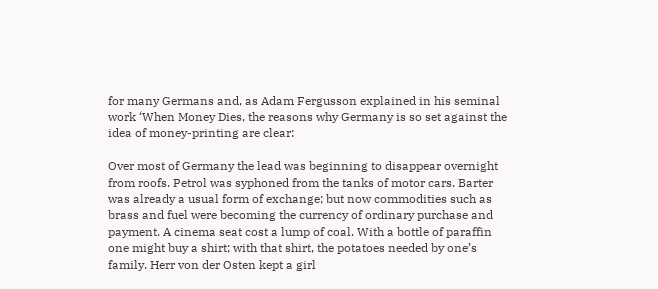for many Germans and, as Adam Fergusson explained in his seminal work ‘When Money Dies, the reasons why Germany is so set against the idea of money-printing are clear:

Over most of Germany the lead was beginning to disappear overnight from roofs. Petrol was syphoned from the tanks of motor cars. Barter was already a usual form of exchange; but now commodities such as brass and fuel were becoming the currency of ordinary purchase and payment. A cinema seat cost a lump of coal. With a bottle of paraffin one might buy a shirt; with that shirt, the potatoes needed by one’s family. Herr von der Osten kept a girl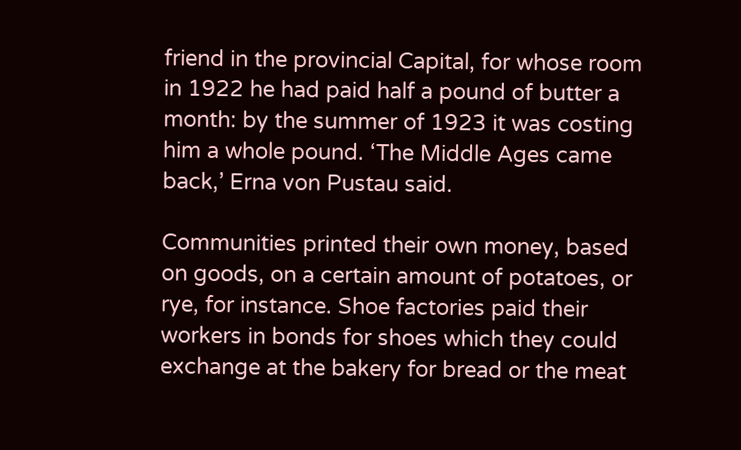friend in the provincial Capital, for whose room in 1922 he had paid half a pound of butter a month: by the summer of 1923 it was costing him a whole pound. ‘The Middle Ages came back,’ Erna von Pustau said.

Communities printed their own money, based on goods, on a certain amount of potatoes, or rye, for instance. Shoe factories paid their workers in bonds for shoes which they could exchange at the bakery for bread or the meat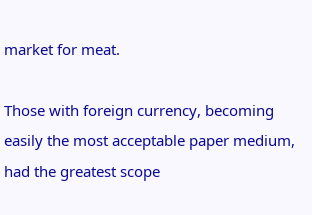market for meat.

Those with foreign currency, becoming easily the most acceptable paper medium, had the greatest scope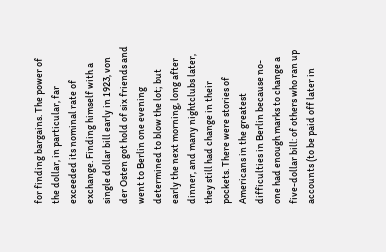for finding bargains. The power of the dollar, in particular, far exceeded its nominal rate of exchange. Finding himself with a single dollar bill early in 1923, von der Osten got hold of six friends and went to Berlin one evening determined to blow the lot; but early the next morning, long after dinner, and many nightclubs later, they still had change in their pockets. There were stories of Americans in the greatest difficulties in Berlin because no-one had enough marks to change a five-dollar bill: of others who ran up accounts (to be paid off later in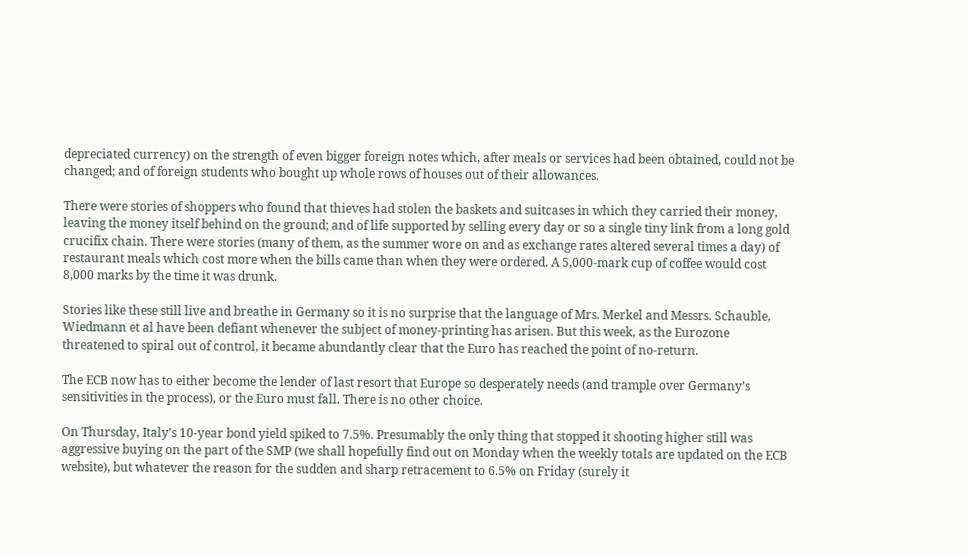depreciated currency) on the strength of even bigger foreign notes which, after meals or services had been obtained, could not be changed; and of foreign students who bought up whole rows of houses out of their allowances.

There were stories of shoppers who found that thieves had stolen the baskets and suitcases in which they carried their money, leaving the money itself behind on the ground; and of life supported by selling every day or so a single tiny link from a long gold crucifix chain. There were stories (many of them, as the summer wore on and as exchange rates altered several times a day) of restaurant meals which cost more when the bills came than when they were ordered. A 5,000-mark cup of coffee would cost 8,000 marks by the time it was drunk.

Stories like these still live and breathe in Germany so it is no surprise that the language of Mrs. Merkel and Messrs. Schauble, Wiedmann et al have been defiant whenever the subject of money-printing has arisen. But this week, as the Eurozone threatened to spiral out of control, it became abundantly clear that the Euro has reached the point of no-return.

The ECB now has to either become the lender of last resort that Europe so desperately needs (and trample over Germany’s sensitivities in the process), or the Euro must fall. There is no other choice.

On Thursday, Italy’s 10-year bond yield spiked to 7.5%. Presumably the only thing that stopped it shooting higher still was aggressive buying on the part of the SMP (we shall hopefully find out on Monday when the weekly totals are updated on the ECB website), but whatever the reason for the sudden and sharp retracement to 6.5% on Friday (surely it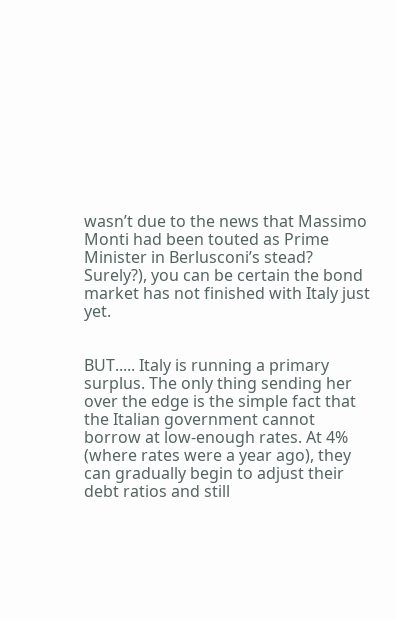wasn’t due to the news that Massimo Monti had been touted as Prime Minister in Berlusconi’s stead? Surely?), you can be certain the bond market has not finished with Italy just yet.


BUT..... Italy is running a primary surplus. The only thing sending her over the edge is the simple fact that the Italian government cannot borrow at low-enough rates. At 4% (where rates were a year ago), they can gradually begin to adjust their debt ratios and still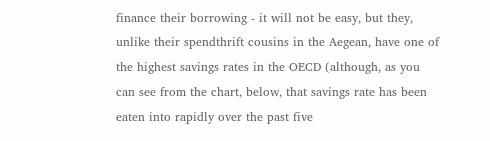finance their borrowing - it will not be easy, but they, unlike their spendthrift cousins in the Aegean, have one of the highest savings rates in the OECD (although, as you can see from the chart, below, that savings rate has been eaten into rapidly over the past five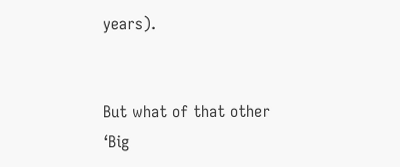years).


But what of that other ‘Big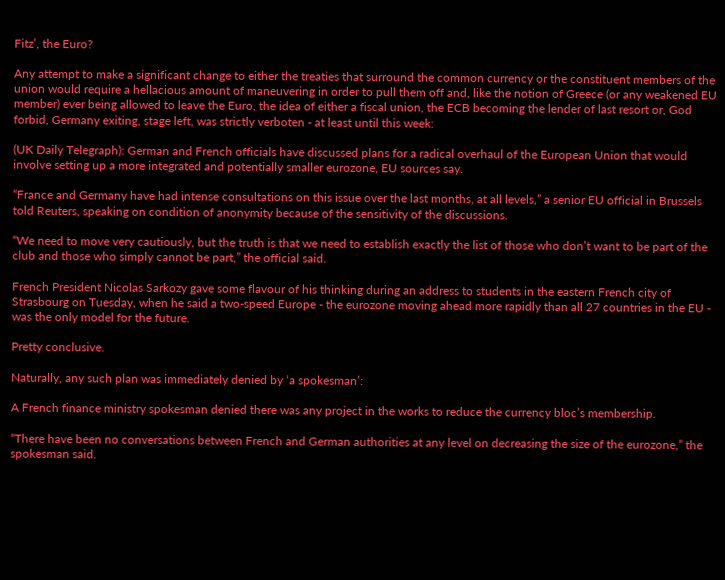Fitz’, the Euro?

Any attempt to make a significant change to either the treaties that surround the common currency or the constituent members of the union would require a hellacious amount of maneuvering in order to pull them off and, like the notion of Greece (or any weakened EU member) ever being allowed to leave the Euro, the idea of either a fiscal union, the ECB becoming the lender of last resort or, God forbid, Germany exiting, stage left, was strictly verboten - at least until this week:

(UK Daily Telegraph): German and French officials have discussed plans for a radical overhaul of the European Union that would involve setting up a more integrated and potentially smaller eurozone, EU sources say.

“France and Germany have had intense consultations on this issue over the last months, at all levels,” a senior EU official in Brussels told Reuters, speaking on condition of anonymity because of the sensitivity of the discussions.

“We need to move very cautiously, but the truth is that we need to establish exactly the list of those who don’t want to be part of the club and those who simply cannot be part,” the official said.

French President Nicolas Sarkozy gave some flavour of his thinking during an address to students in the eastern French city of Strasbourg on Tuesday, when he said a two-speed Europe - the eurozone moving ahead more rapidly than all 27 countries in the EU - was the only model for the future.

Pretty conclusive.

Naturally, any such plan was immediately denied by ‘a spokesman’:

A French finance ministry spokesman denied there was any project in the works to reduce the currency bloc’s membership.

“There have been no conversations between French and German authorities at any level on decreasing the size of the eurozone,” the spokesman said.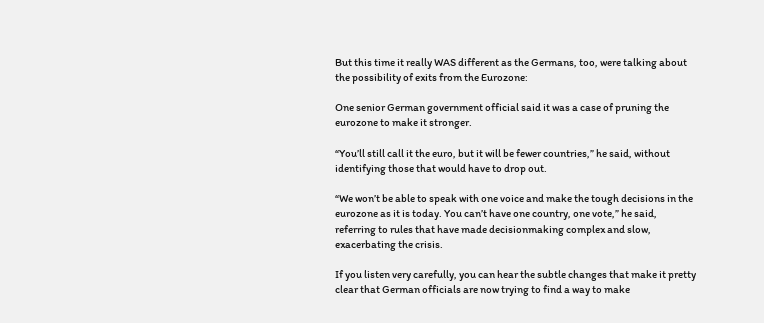But this time it really WAS different as the Germans, too, were talking about the possibility of exits from the Eurozone:

One senior German government official said it was a case of pruning the eurozone to make it stronger.

“You’ll still call it the euro, but it will be fewer countries,” he said, without identifying those that would have to drop out.

“We won’t be able to speak with one voice and make the tough decisions in the eurozone as it is today. You can’t have one country, one vote,” he said, referring to rules that have made decisionmaking complex and slow, exacerbating the crisis.

If you listen very carefully, you can hear the subtle changes that make it pretty clear that German officials are now trying to find a way to make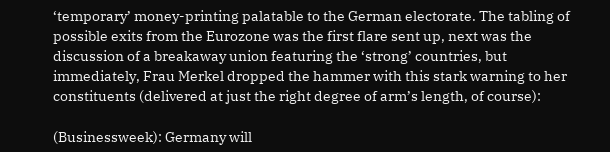‘temporary’ money-printing palatable to the German electorate. The tabling of possible exits from the Eurozone was the first flare sent up, next was the discussion of a breakaway union featuring the ‘strong’ countries, but immediately, Frau Merkel dropped the hammer with this stark warning to her constituents (delivered at just the right degree of arm’s length, of course):

(Businessweek): Germany will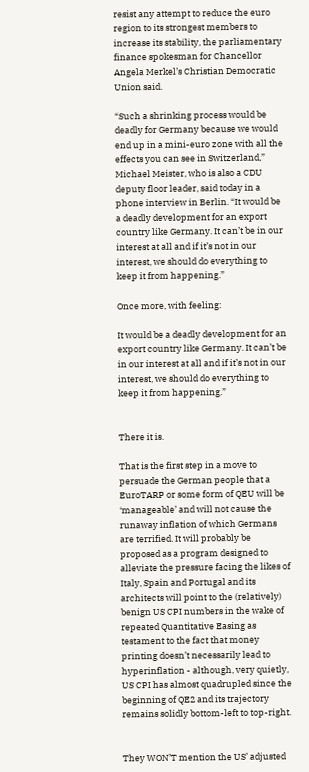resist any attempt to reduce the euro region to its strongest members to increase its stability, the parliamentary finance spokesman for Chancellor Angela Merkel’s Christian Democratic Union said.

“Such a shrinking process would be deadly for Germany because we would end up in a mini-euro zone with all the effects you can see in Switzerland,” Michael Meister, who is also a CDU deputy floor leader, said today in a phone interview in Berlin. “It would be a deadly development for an export country like Germany. It can’t be in our interest at all and if it’s not in our interest, we should do everything to keep it from happening.”

Once more, with feeling:

It would be a deadly development for an export country like Germany. It can’t be in our interest at all and if it’s not in our interest, we should do everything to keep it from happening.”


There it is.

That is the first step in a move to persuade the German people that a EuroTARP or some form of QEU will be ‘manageable’ and will not cause the runaway inflation of which Germans are terrified. It will probably be proposed as a program designed to alleviate the pressure facing the likes of Italy, Spain and Portugal and its architects will point to the (relatively) benign US CPI numbers in the wake of repeated Quantitative Easing as testament to the fact that money printing doesn’t necessarily lead to hyperinflation - although, very quietly, US CPI has almost quadrupled since the beginning of QE2 and its trajectory remains solidly bottom-left to top-right.


They WON’T mention the US’ adjusted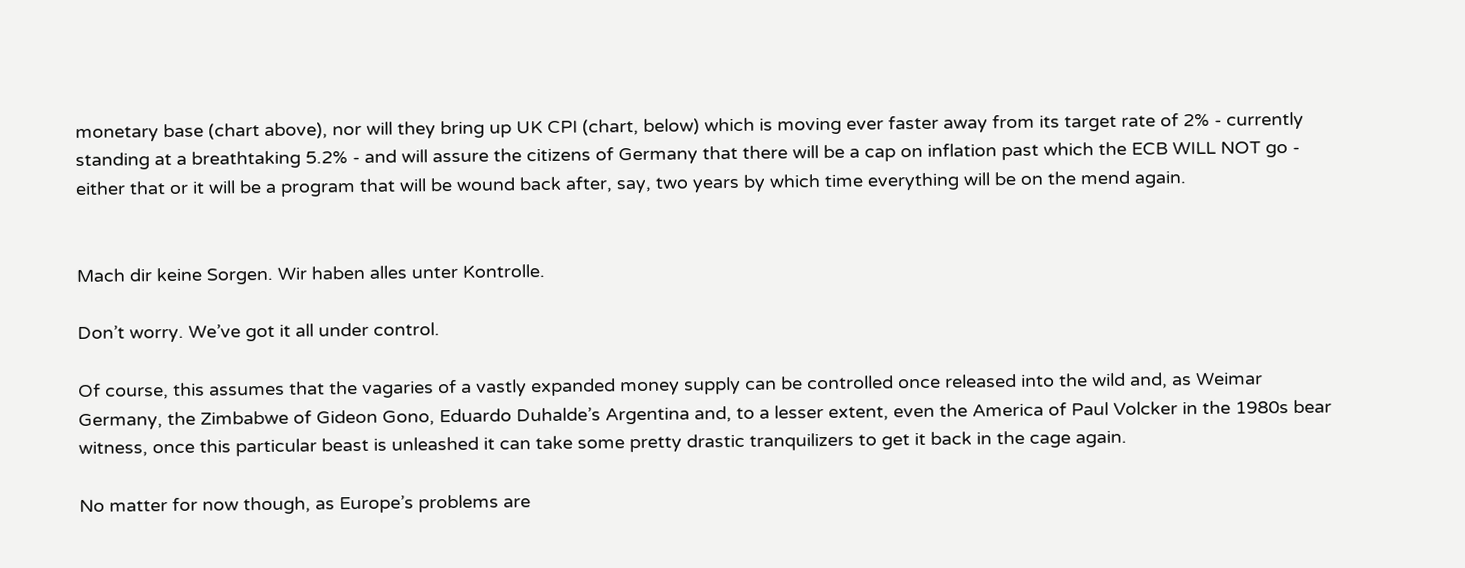monetary base (chart above), nor will they bring up UK CPI (chart, below) which is moving ever faster away from its target rate of 2% - currently standing at a breathtaking 5.2% - and will assure the citizens of Germany that there will be a cap on inflation past which the ECB WILL NOT go - either that or it will be a program that will be wound back after, say, two years by which time everything will be on the mend again.


Mach dir keine Sorgen. Wir haben alles unter Kontrolle.

Don’t worry. We’ve got it all under control.

Of course, this assumes that the vagaries of a vastly expanded money supply can be controlled once released into the wild and, as Weimar Germany, the Zimbabwe of Gideon Gono, Eduardo Duhalde’s Argentina and, to a lesser extent, even the America of Paul Volcker in the 1980s bear witness, once this particular beast is unleashed it can take some pretty drastic tranquilizers to get it back in the cage again.

No matter for now though, as Europe’s problems are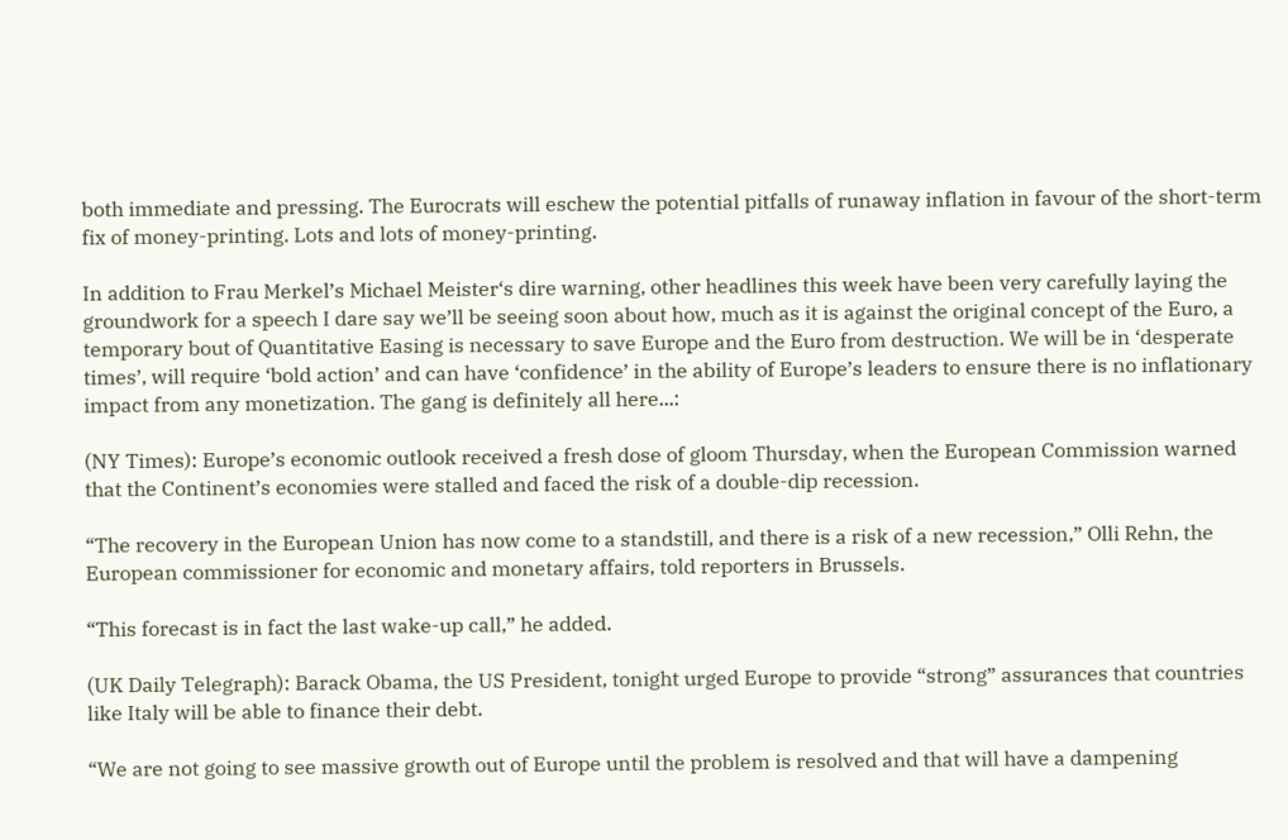both immediate and pressing. The Eurocrats will eschew the potential pitfalls of runaway inflation in favour of the short-term fix of money-printing. Lots and lots of money-printing.

In addition to Frau Merkel’s Michael Meister‘s dire warning, other headlines this week have been very carefully laying the groundwork for a speech I dare say we’ll be seeing soon about how, much as it is against the original concept of the Euro, a temporary bout of Quantitative Easing is necessary to save Europe and the Euro from destruction. We will be in ‘desperate times’, will require ‘bold action’ and can have ‘confidence’ in the ability of Europe’s leaders to ensure there is no inflationary impact from any monetization. The gang is definitely all here...:

(NY Times): Europe’s economic outlook received a fresh dose of gloom Thursday, when the European Commission warned that the Continent’s economies were stalled and faced the risk of a double-dip recession.

“The recovery in the European Union has now come to a standstill, and there is a risk of a new recession,” Olli Rehn, the European commissioner for economic and monetary affairs, told reporters in Brussels.

“This forecast is in fact the last wake-up call,” he added.

(UK Daily Telegraph): Barack Obama, the US President, tonight urged Europe to provide “strong” assurances that countries like Italy will be able to finance their debt.

“We are not going to see massive growth out of Europe until the problem is resolved and that will have a dampening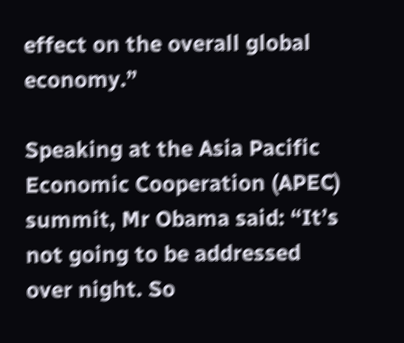effect on the overall global economy.”

Speaking at the Asia Pacific Economic Cooperation (APEC) summit, Mr Obama said: “It’s not going to be addressed over night. So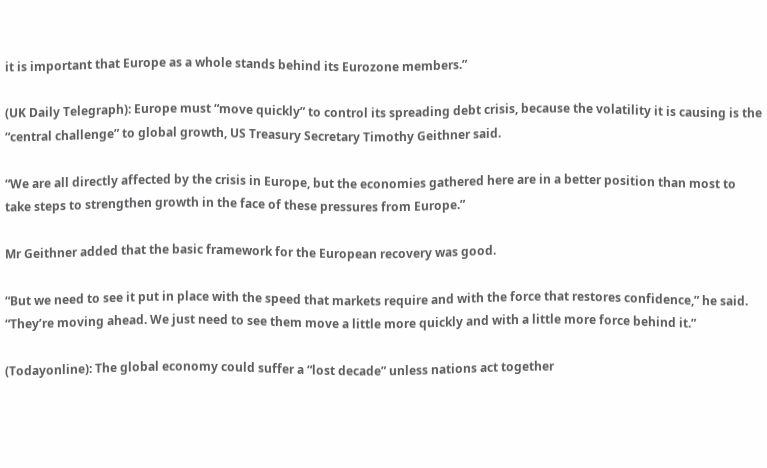it is important that Europe as a whole stands behind its Eurozone members.”

(UK Daily Telegraph): Europe must “move quickly” to control its spreading debt crisis, because the volatility it is causing is the “central challenge” to global growth, US Treasury Secretary Timothy Geithner said.

“We are all directly affected by the crisis in Europe, but the economies gathered here are in a better position than most to take steps to strengthen growth in the face of these pressures from Europe.”

Mr Geithner added that the basic framework for the European recovery was good.

“But we need to see it put in place with the speed that markets require and with the force that restores confidence,” he said. “They’re moving ahead. We just need to see them move a little more quickly and with a little more force behind it.”

(Todayonline): The global economy could suffer a “lost decade” unless nations act together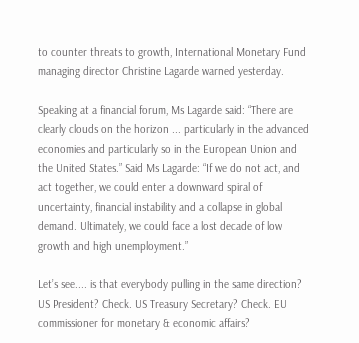to counter threats to growth, International Monetary Fund managing director Christine Lagarde warned yesterday.

Speaking at a financial forum, Ms Lagarde said: “There are clearly clouds on the horizon ... particularly in the advanced economies and particularly so in the European Union and the United States.” Said Ms Lagarde: “If we do not act, and act together, we could enter a downward spiral of uncertainty, financial instability and a collapse in global demand. Ultimately, we could face a lost decade of low growth and high unemployment.”

Let’s see.... is that everybody pulling in the same direction? US President? Check. US Treasury Secretary? Check. EU commissioner for monetary & economic affairs?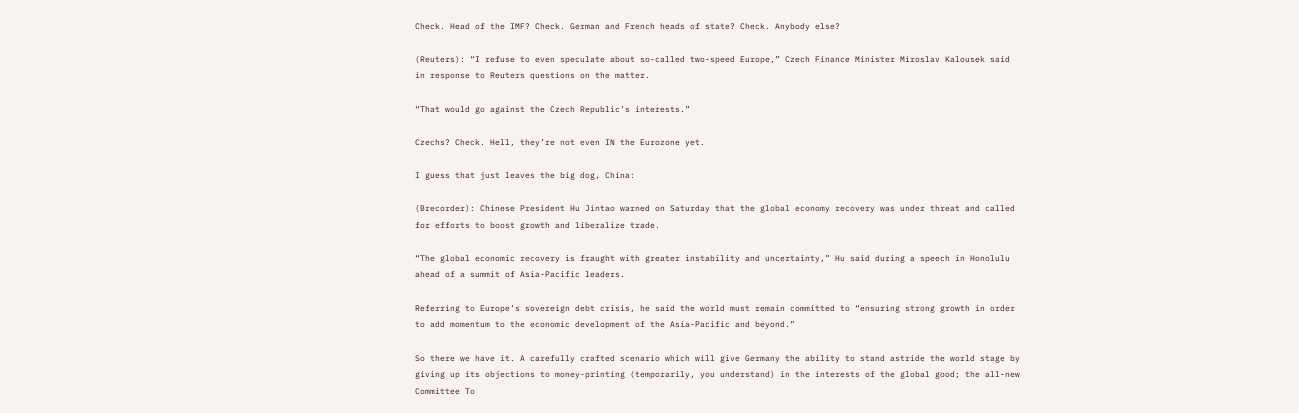Check. Head of the IMF? Check. German and French heads of state? Check. Anybody else?

(Reuters): “I refuse to even speculate about so-called two-speed Europe,” Czech Finance Minister Miroslav Kalousek said in response to Reuters questions on the matter.

“That would go against the Czech Republic’s interests.”

Czechs? Check. Hell, they’re not even IN the Eurozone yet.

I guess that just leaves the big dog, China:

(Brecorder): Chinese President Hu Jintao warned on Saturday that the global economy recovery was under threat and called for efforts to boost growth and liberalize trade.

“The global economic recovery is fraught with greater instability and uncertainty,” Hu said during a speech in Honolulu ahead of a summit of Asia-Pacific leaders.

Referring to Europe’s sovereign debt crisis, he said the world must remain committed to “ensuring strong growth in order to add momentum to the economic development of the Asia-Pacific and beyond.”

So there we have it. A carefully crafted scenario which will give Germany the ability to stand astride the world stage by giving up its objections to money-printing (temporarily, you understand) in the interests of the global good; the all-new Committee To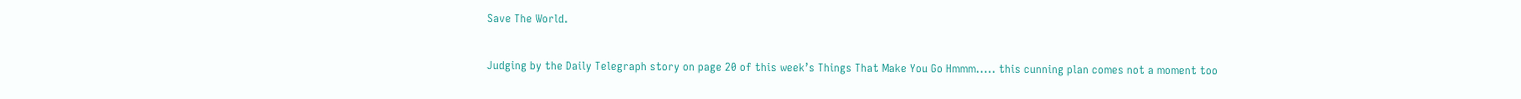Save The World.

Judging by the Daily Telegraph story on page 20 of this week’s Things That Make You Go Hmmm..... this cunning plan comes not a moment too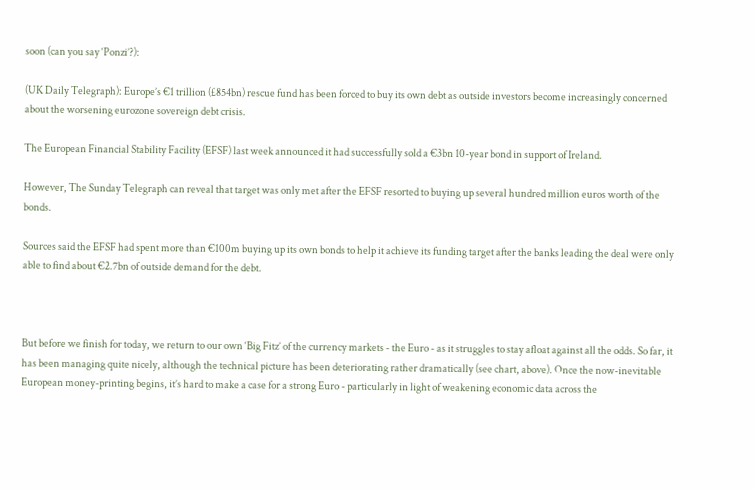soon (can you say ‘Ponzi’?):

(UK Daily Telegraph): Europe’s €1 trillion (£854bn) rescue fund has been forced to buy its own debt as outside investors become increasingly concerned about the worsening eurozone sovereign debt crisis.

The European Financial Stability Facility (EFSF) last week announced it had successfully sold a €3bn 10-year bond in support of Ireland.

However, The Sunday Telegraph can reveal that target was only met after the EFSF resorted to buying up several hundred million euros worth of the bonds.

Sources said the EFSF had spent more than €100m buying up its own bonds to help it achieve its funding target after the banks leading the deal were only able to find about €2.7bn of outside demand for the debt.



But before we finish for today, we return to our own ‘Big Fitz’ of the currency markets - the Euro - as it struggles to stay afloat against all the odds. So far, it has been managing quite nicely, although the technical picture has been deteriorating rather dramatically (see chart, above). Once the now-inevitable European money-printing begins, it’s hard to make a case for a strong Euro - particularly in light of weakening economic data across the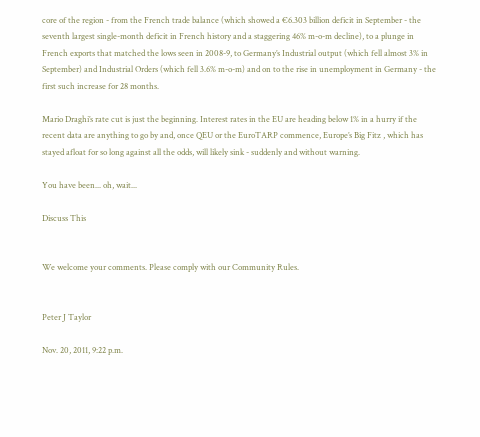core of the region - from the French trade balance (which showed a €6.303 billion deficit in September - the seventh largest single-month deficit in French history and a staggering 46% m-o-m decline), to a plunge in French exports that matched the lows seen in 2008-9, to Germany’s Industrial output (which fell almost 3% in September) and Industrial Orders (which fell 3.6% m-o-m) and on to the rise in unemployment in Germany - the first such increase for 28 months.

Mario Draghi’s rate cut is just the beginning. Interest rates in the EU are heading below 1% in a hurry if the recent data are anything to go by and, once QEU or the EuroTARP commence, Europe’s Big Fitz , which has stayed afloat for so long against all the odds, will likely sink - suddenly and without warning.

You have been... oh, wait...

Discuss This


We welcome your comments. Please comply with our Community Rules.


Peter J Taylor

Nov. 20, 2011, 9:22 p.m.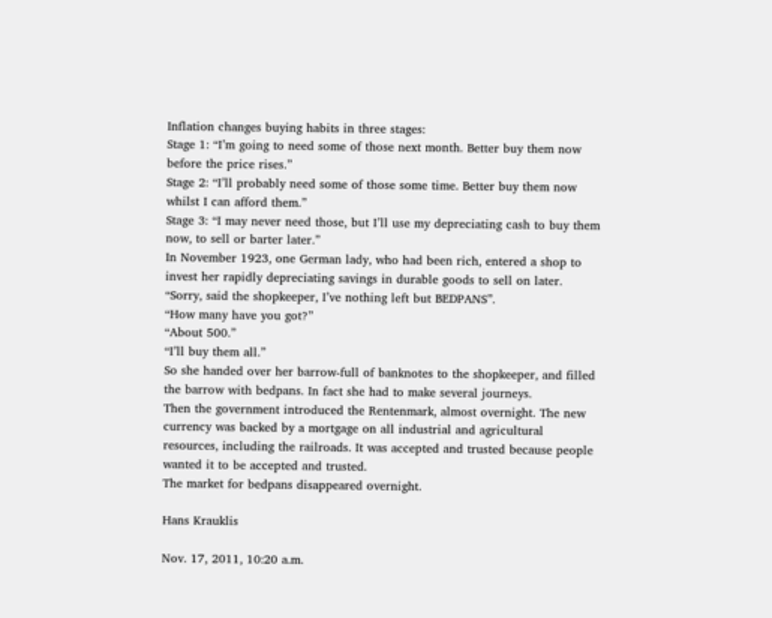Inflation changes buying habits in three stages:
Stage 1: “I’m going to need some of those next month. Better buy them now before the price rises.”
Stage 2: “I’ll probably need some of those some time. Better buy them now whilst I can afford them.”
Stage 3: “I may never need those, but I’ll use my depreciating cash to buy them now, to sell or barter later.”
In November 1923, one German lady, who had been rich, entered a shop to invest her rapidly depreciating savings in durable goods to sell on later.
“Sorry, said the shopkeeper, I’ve nothing left but BEDPANS”.
“How many have you got?”
“About 500.”
“I’ll buy them all.”
So she handed over her barrow-full of banknotes to the shopkeeper, and filled the barrow with bedpans. In fact she had to make several journeys.
Then the government introduced the Rentenmark, almost overnight. The new currency was backed by a mortgage on all industrial and agricultural resources, including the railroads. It was accepted and trusted because people wanted it to be accepted and trusted.
The market for bedpans disappeared overnight.

Hans Krauklis

Nov. 17, 2011, 10:20 a.m.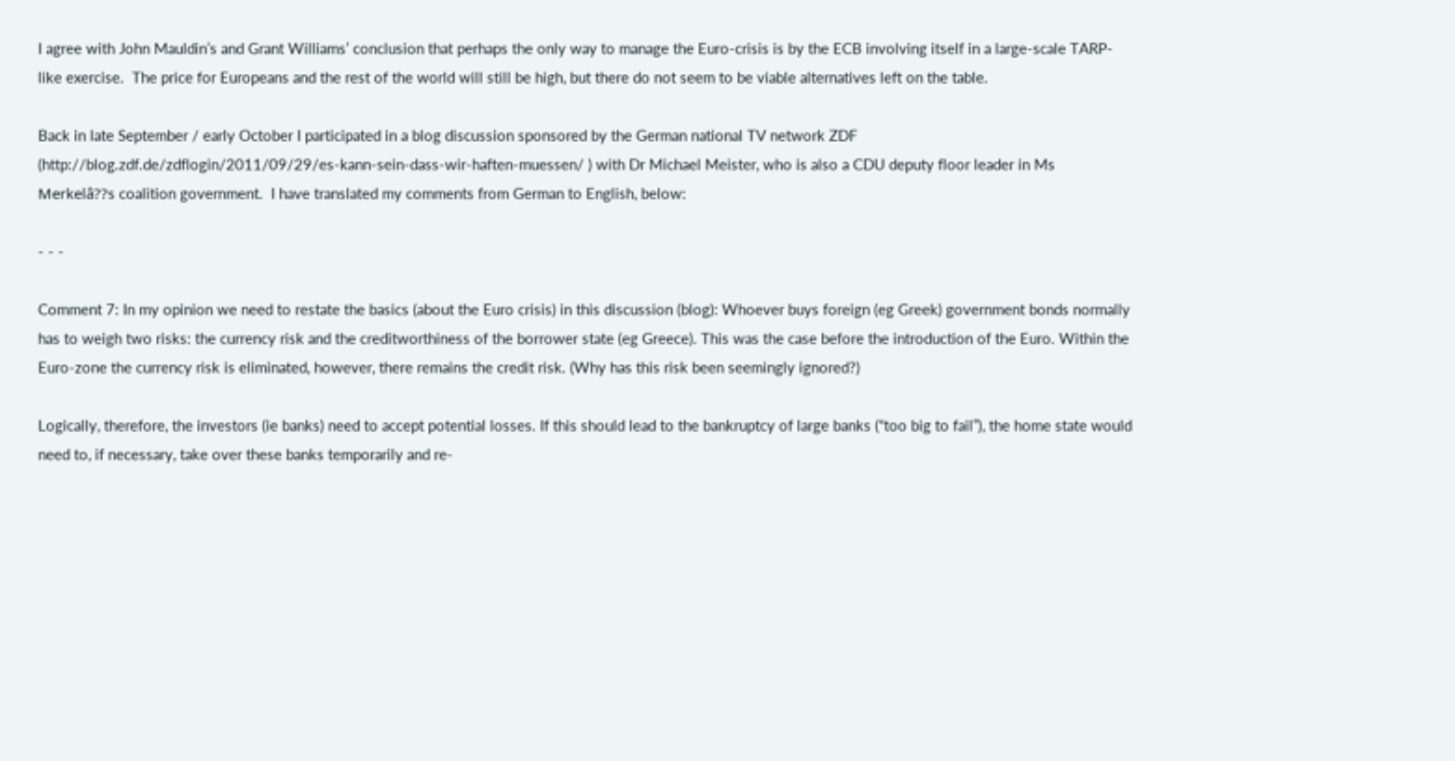I agree with John Mauldin’s and Grant Williams’ conclusion that perhaps the only way to manage the Euro-crisis is by the ECB involving itself in a large-scale TARP-like exercise.  The price for Europeans and the rest of the world will still be high, but there do not seem to be viable alternatives left on the table.

Back in late September / early October I participated in a blog discussion sponsored by the German national TV network ZDF (http://blog.zdf.de/zdflogin/2011/09/29/es-kann-sein-dass-wir-haften-muessen/ ) with Dr Michael Meister, who is also a CDU deputy floor leader in Ms Merkelâ??s coalition government.  I have translated my comments from German to English, below:

- - -

Comment 7: In my opinion we need to restate the basics (about the Euro crisis) in this discussion (blog): Whoever buys foreign (eg Greek) government bonds normally has to weigh two risks: the currency risk and the creditworthiness of the borrower state (eg Greece). This was the case before the introduction of the Euro. Within the Euro-zone the currency risk is eliminated, however, there remains the credit risk. (Why has this risk been seemingly ignored?)

Logically, therefore, the investors (ie banks) need to accept potential losses. If this should lead to the bankruptcy of large banks (“too big to fail”), the home state would need to, if necessary, take over these banks temporarily and re-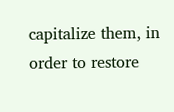capitalize them, in order to restore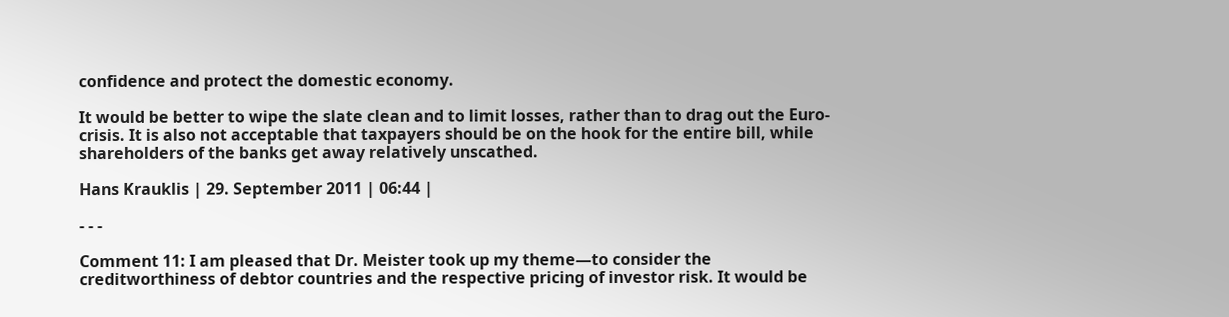confidence and protect the domestic economy.

It would be better to wipe the slate clean and to limit losses, rather than to drag out the Euro-crisis. It is also not acceptable that taxpayers should be on the hook for the entire bill, while shareholders of the banks get away relatively unscathed.

Hans Krauklis | 29. September 2011 | 06:44 |

- - -

Comment 11: I am pleased that Dr. Meister took up my theme—to consider the creditworthiness of debtor countries and the respective pricing of investor risk. It would be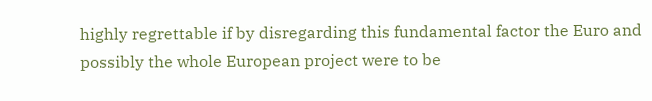highly regrettable if by disregarding this fundamental factor the Euro and possibly the whole European project were to be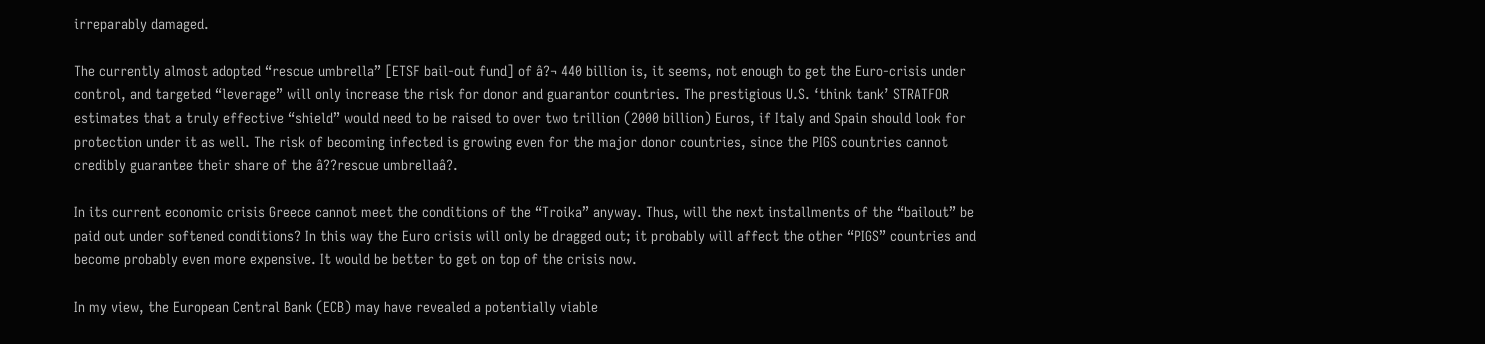irreparably damaged.

The currently almost adopted “rescue umbrella” [ETSF bail-out fund] of â?¬ 440 billion is, it seems, not enough to get the Euro-crisis under control, and targeted “leverage” will only increase the risk for donor and guarantor countries. The prestigious U.S. ‘think tank’ STRATFOR estimates that a truly effective “shield” would need to be raised to over two trillion (2000 billion) Euros, if Italy and Spain should look for protection under it as well. The risk of becoming infected is growing even for the major donor countries, since the PIGS countries cannot credibly guarantee their share of the â??rescue umbrellaâ?.

In its current economic crisis Greece cannot meet the conditions of the “Troika” anyway. Thus, will the next installments of the “bailout” be paid out under softened conditions? In this way the Euro crisis will only be dragged out; it probably will affect the other “PIGS” countries and become probably even more expensive. It would be better to get on top of the crisis now.

In my view, the European Central Bank (ECB) may have revealed a potentially viable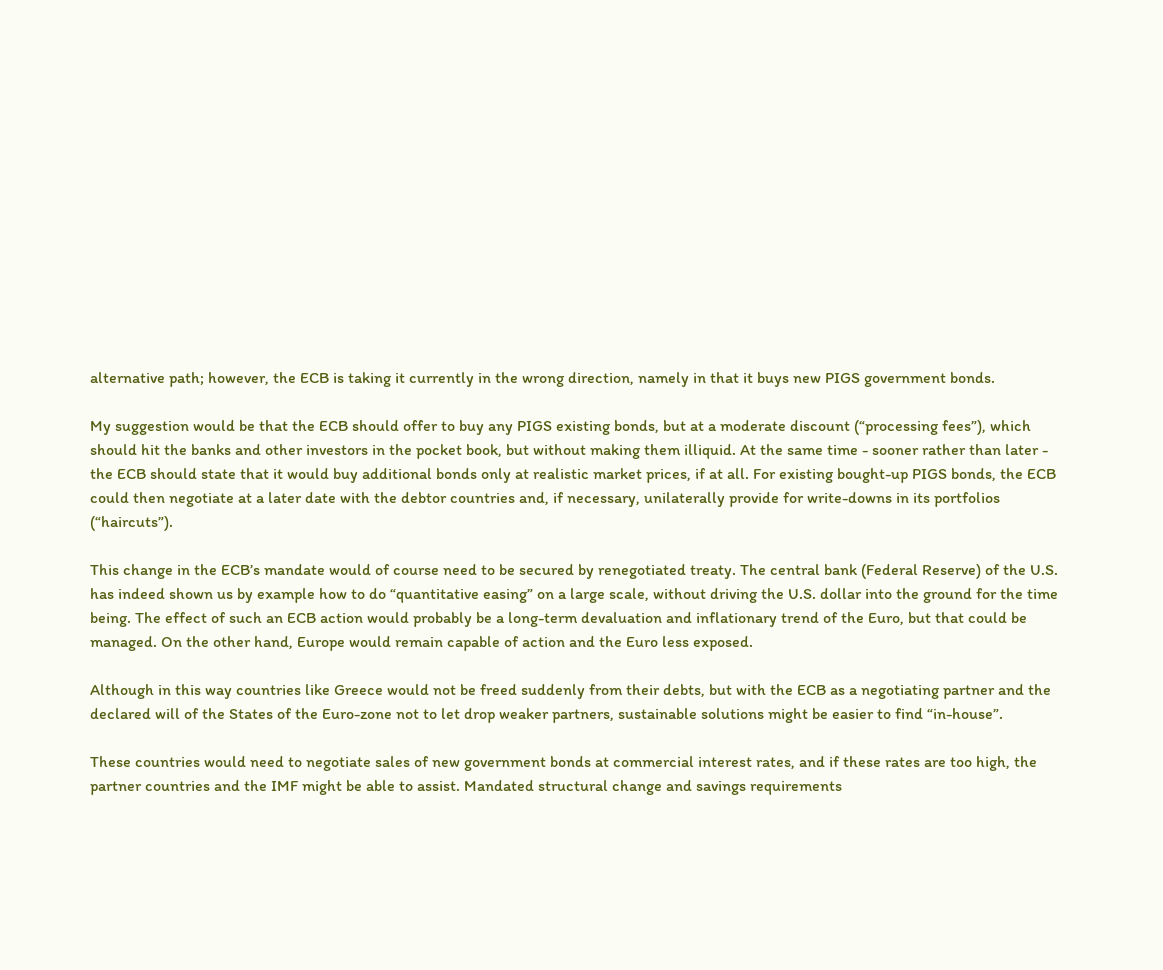alternative path; however, the ECB is taking it currently in the wrong direction, namely in that it buys new PIGS government bonds.

My suggestion would be that the ECB should offer to buy any PIGS existing bonds, but at a moderate discount (“processing fees”), which should hit the banks and other investors in the pocket book, but without making them illiquid. At the same time - sooner rather than later - the ECB should state that it would buy additional bonds only at realistic market prices, if at all. For existing bought-up PIGS bonds, the ECB could then negotiate at a later date with the debtor countries and, if necessary, unilaterally provide for write-downs in its portfolios (“haircuts”).

This change in the ECB’s mandate would of course need to be secured by renegotiated treaty. The central bank (Federal Reserve) of the U.S. has indeed shown us by example how to do “quantitative easing” on a large scale, without driving the U.S. dollar into the ground for the time being. The effect of such an ECB action would probably be a long-term devaluation and inflationary trend of the Euro, but that could be managed. On the other hand, Europe would remain capable of action and the Euro less exposed.

Although in this way countries like Greece would not be freed suddenly from their debts, but with the ECB as a negotiating partner and the declared will of the States of the Euro-zone not to let drop weaker partners, sustainable solutions might be easier to find “in-house”.

These countries would need to negotiate sales of new government bonds at commercial interest rates, and if these rates are too high, the partner countries and the IMF might be able to assist. Mandated structural change and savings requirements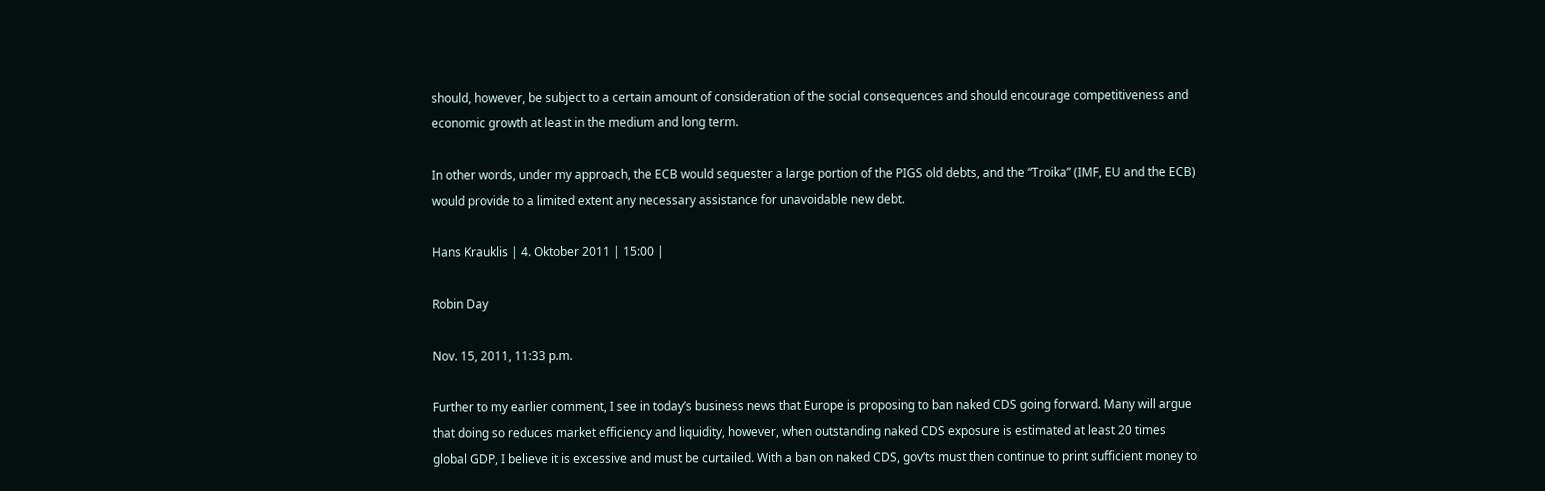should, however, be subject to a certain amount of consideration of the social consequences and should encourage competitiveness and economic growth at least in the medium and long term.

In other words, under my approach, the ECB would sequester a large portion of the PIGS old debts, and the “Troika” (IMF, EU and the ECB) would provide to a limited extent any necessary assistance for unavoidable new debt.

Hans Krauklis | 4. Oktober 2011 | 15:00 |

Robin Day

Nov. 15, 2011, 11:33 p.m.

Further to my earlier comment, I see in today’s business news that Europe is proposing to ban naked CDS going forward. Many will argue that doing so reduces market efficiency and liquidity, however, when outstanding naked CDS exposure is estimated at least 20 times global GDP, I believe it is excessive and must be curtailed. With a ban on naked CDS, gov’ts must then continue to print sufficient money to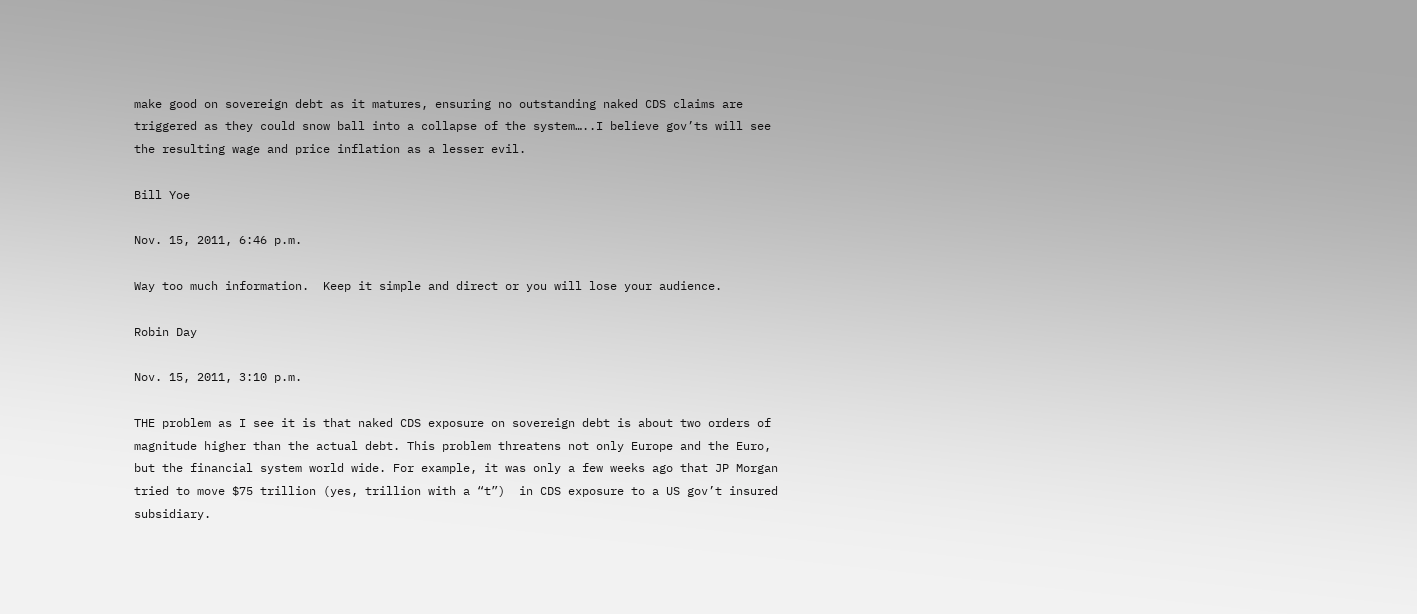make good on sovereign debt as it matures, ensuring no outstanding naked CDS claims are triggered as they could snow ball into a collapse of the system…..I believe gov’ts will see the resulting wage and price inflation as a lesser evil.

Bill Yoe

Nov. 15, 2011, 6:46 p.m.

Way too much information.  Keep it simple and direct or you will lose your audience.

Robin Day

Nov. 15, 2011, 3:10 p.m.

THE problem as I see it is that naked CDS exposure on sovereign debt is about two orders of magnitude higher than the actual debt. This problem threatens not only Europe and the Euro, but the financial system world wide. For example, it was only a few weeks ago that JP Morgan tried to move $75 trillion (yes, trillion with a “t”)  in CDS exposure to a US gov’t insured subsidiary.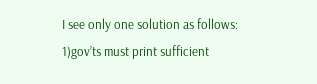I see only one solution as follows:
1)gov’ts must print sufficient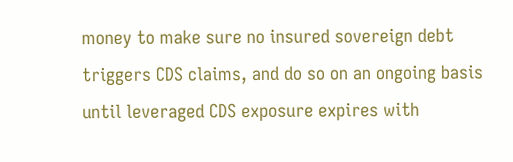money to make sure no insured sovereign debt triggers CDS claims, and do so on an ongoing basis until leveraged CDS exposure expires with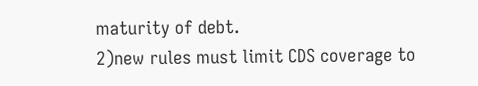maturity of debt.
2)new rules must limit CDS coverage to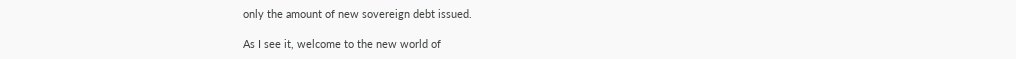only the amount of new sovereign debt issued.

As I see it, welcome to the new world of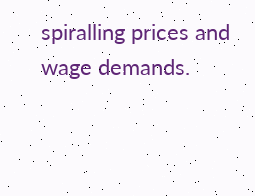spiralling prices and wage demands.